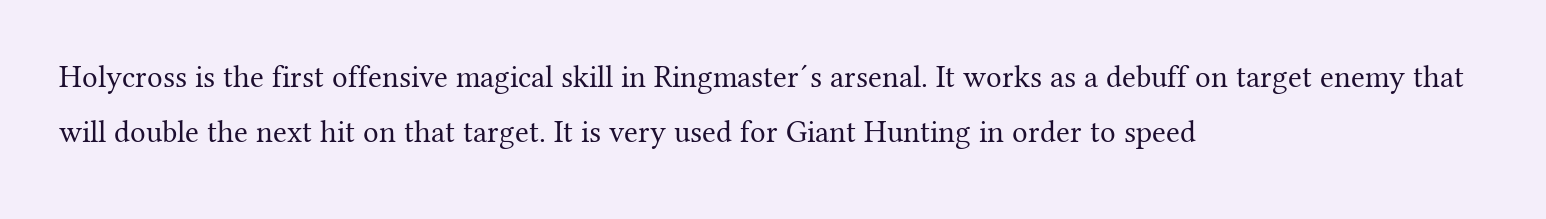Holycross is the first offensive magical skill in Ringmaster´s arsenal. It works as a debuff on target enemy that will double the next hit on that target. It is very used for Giant Hunting in order to speed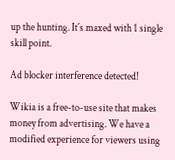up the hunting. It´s maxed with 1 single skill point.

Ad blocker interference detected!

Wikia is a free-to-use site that makes money from advertising. We have a modified experience for viewers using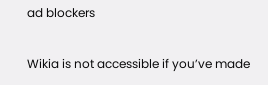ad blockers

Wikia is not accessible if you’ve made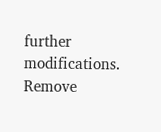further modifications. Remove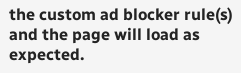the custom ad blocker rule(s) and the page will load as expected.